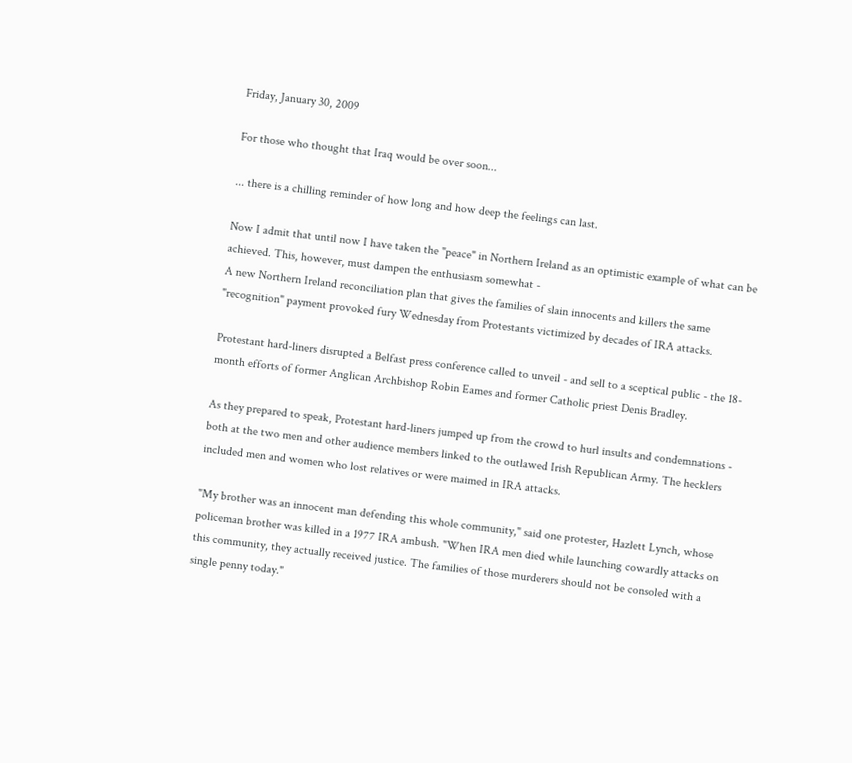Friday, January 30, 2009

For those who thought that Iraq would be over soon...

... there is a chilling reminder of how long and how deep the feelings can last.

Now I admit that until now I have taken the "peace" in Northern Ireland as an optimistic example of what can be achieved. This, however, must dampen the enthusiasm somewhat -
A new Northern Ireland reconciliation plan that gives the families of slain innocents and killers the same "recognition" payment provoked fury Wednesday from Protestants victimized by decades of IRA attacks.

Protestant hard-liners disrupted a Belfast press conference called to unveil - and sell to a sceptical public - the 18-month efforts of former Anglican Archbishop Robin Eames and former Catholic priest Denis Bradley.

As they prepared to speak, Protestant hard-liners jumped up from the crowd to hurl insults and condemnations - both at the two men and other audience members linked to the outlawed Irish Republican Army. The hecklers included men and women who lost relatives or were maimed in IRA attacks.

"My brother was an innocent man defending this whole community," said one protester, Hazlett Lynch, whose policeman brother was killed in a 1977 IRA ambush. "When IRA men died while launching cowardly attacks on this community, they actually received justice. The families of those murderers should not be consoled with a single penny today."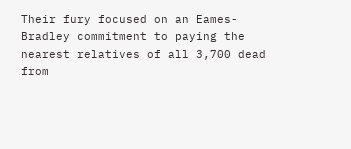Their fury focused on an Eames-Bradley commitment to paying the nearest relatives of all 3,700 dead from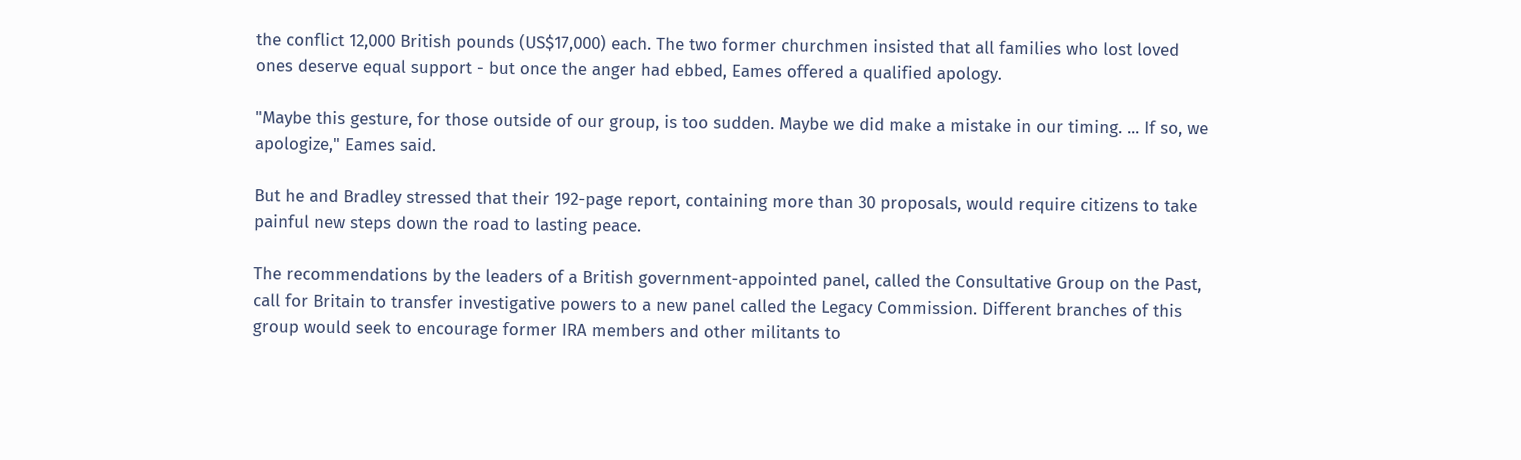the conflict 12,000 British pounds (US$17,000) each. The two former churchmen insisted that all families who lost loved ones deserve equal support - but once the anger had ebbed, Eames offered a qualified apology.

"Maybe this gesture, for those outside of our group, is too sudden. Maybe we did make a mistake in our timing. ... If so, we apologize," Eames said.

But he and Bradley stressed that their 192-page report, containing more than 30 proposals, would require citizens to take painful new steps down the road to lasting peace.

The recommendations by the leaders of a British government-appointed panel, called the Consultative Group on the Past, call for Britain to transfer investigative powers to a new panel called the Legacy Commission. Different branches of this group would seek to encourage former IRA members and other militants to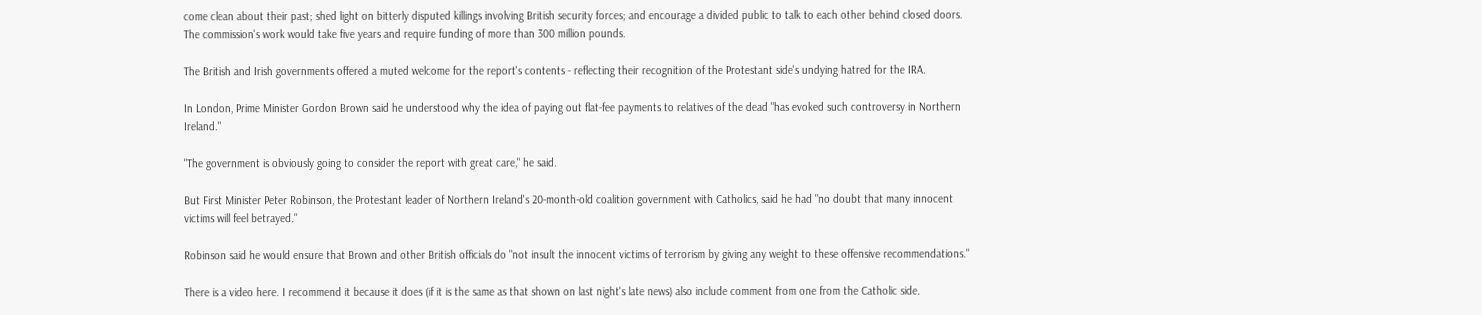come clean about their past; shed light on bitterly disputed killings involving British security forces; and encourage a divided public to talk to each other behind closed doors. The commission's work would take five years and require funding of more than 300 million pounds.

The British and Irish governments offered a muted welcome for the report's contents - reflecting their recognition of the Protestant side's undying hatred for the IRA.

In London, Prime Minister Gordon Brown said he understood why the idea of paying out flat-fee payments to relatives of the dead "has evoked such controversy in Northern Ireland."

"The government is obviously going to consider the report with great care," he said.

But First Minister Peter Robinson, the Protestant leader of Northern Ireland's 20-month-old coalition government with Catholics, said he had "no doubt that many innocent victims will feel betrayed."

Robinson said he would ensure that Brown and other British officials do "not insult the innocent victims of terrorism by giving any weight to these offensive recommendations."

There is a video here. I recommend it because it does (if it is the same as that shown on last night's late news) also include comment from one from the Catholic side.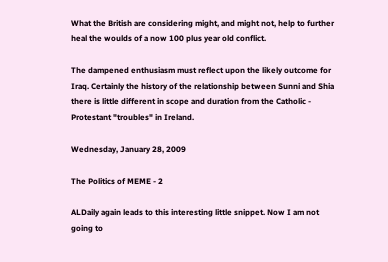What the British are considering might, and might not, help to further heal the woulds of a now 100 plus year old conflict.

The dampened enthusiasm must reflect upon the likely outcome for Iraq. Certainly the history of the relationship between Sunni and Shia there is little different in scope and duration from the Catholic - Protestant "troubles" in Ireland.

Wednesday, January 28, 2009

The Politics of MEME - 2

ALDaily again leads to this interesting little snippet. Now I am not going to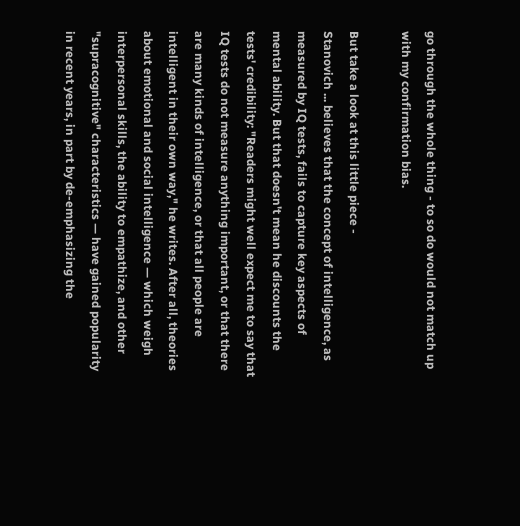go through the whole thing - to so do would not match up with my confirmation bias.

But take a look at this little piece -
Stanovich ... believes that the concept of intelligence, as measured by IQ tests, fails to capture key aspects of mental ability. But that doesn't mean he discounts the tests' credibility: "Readers might well expect me to say that IQ tests do not measure anything important, or that there are many kinds of intelligence, or that all people are intelligent in their own way," he writes. After all, theories about emotional and social intelligence — which weigh interpersonal skills, the ability to empathize, and other "supracognitive" characteristics — have gained popularity in recent years, in part by de-emphasizing the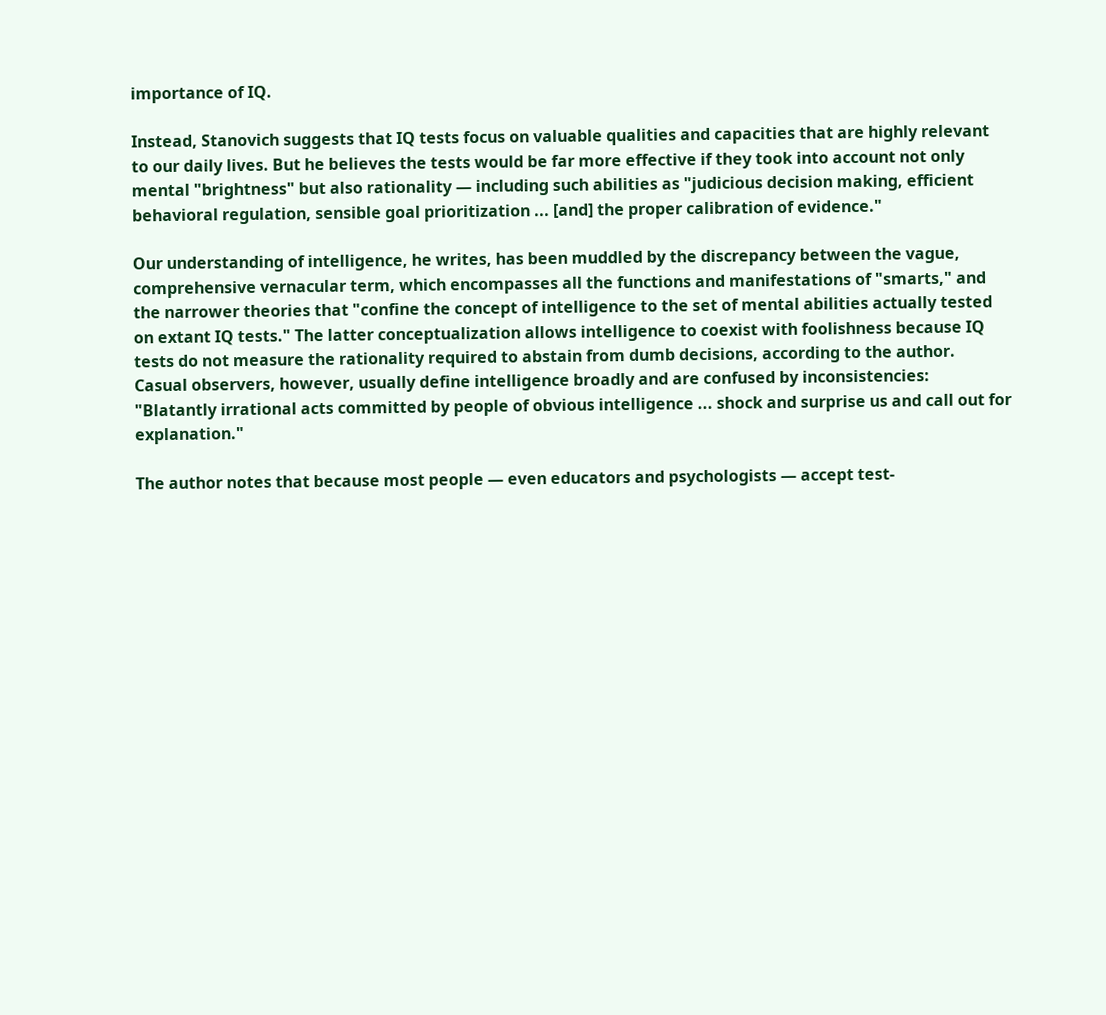importance of IQ.

Instead, Stanovich suggests that IQ tests focus on valuable qualities and capacities that are highly relevant to our daily lives. But he believes the tests would be far more effective if they took into account not only mental "brightness" but also rationality — including such abilities as "judicious decision making, efficient behavioral regulation, sensible goal prioritization ... [and] the proper calibration of evidence."

Our understanding of intelligence, he writes, has been muddled by the discrepancy between the vague, comprehensive vernacular term, which encompasses all the functions and manifestations of "smarts," and the narrower theories that "confine the concept of intelligence to the set of mental abilities actually tested on extant IQ tests." The latter conceptualization allows intelligence to coexist with foolishness because IQ tests do not measure the rationality required to abstain from dumb decisions, according to the author. Casual observers, however, usually define intelligence broadly and are confused by inconsistencies: "Blatantly irrational acts committed by people of obvious intelligence ... shock and surprise us and call out for explanation."

The author notes that because most people — even educators and psychologists — accept test-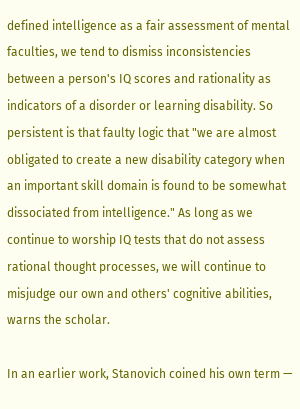defined intelligence as a fair assessment of mental faculties, we tend to dismiss inconsistencies between a person's IQ scores and rationality as indicators of a disorder or learning disability. So persistent is that faulty logic that "we are almost obligated to create a new disability category when an important skill domain is found to be somewhat dissociated from intelligence." As long as we continue to worship IQ tests that do not assess rational thought processes, we will continue to misjudge our own and others' cognitive abilities, warns the scholar.

In an earlier work, Stanovich coined his own term —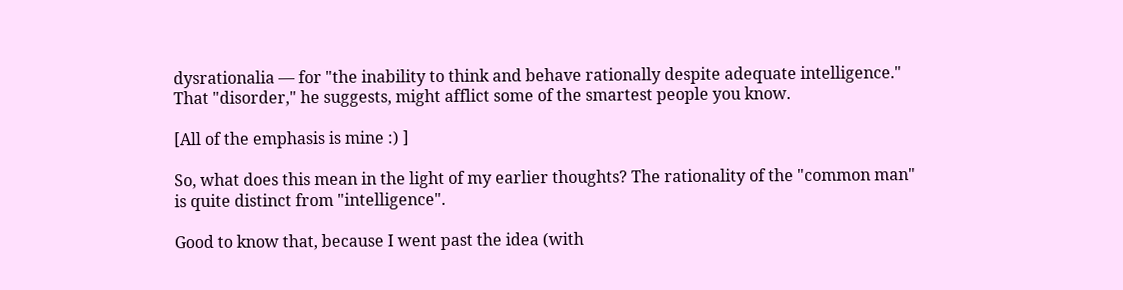dysrationalia — for "the inability to think and behave rationally despite adequate intelligence." That "disorder," he suggests, might afflict some of the smartest people you know.

[All of the emphasis is mine :) ]

So, what does this mean in the light of my earlier thoughts? The rationality of the "common man" is quite distinct from "intelligence".

Good to know that, because I went past the idea (with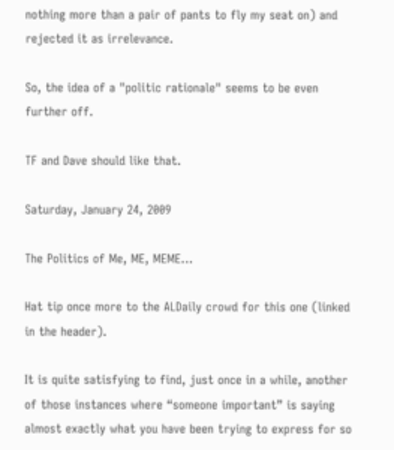nothing more than a pair of pants to fly my seat on) and rejected it as irrelevance.

So, the idea of a "politic rationale" seems to be even further off.

TF and Dave should like that.

Saturday, January 24, 2009

The Politics of Me, ME, MEME...

Hat tip once more to the ALDaily crowd for this one (linked in the header).

It is quite satisfying to find, just once in a while, another of those instances where “someone important” is saying almost exactly what you have been trying to express for so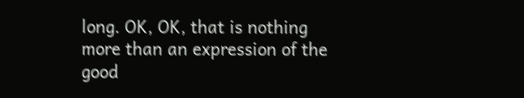long. OK, OK, that is nothing more than an expression of the good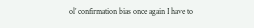ol’ confirmation bias once again I have to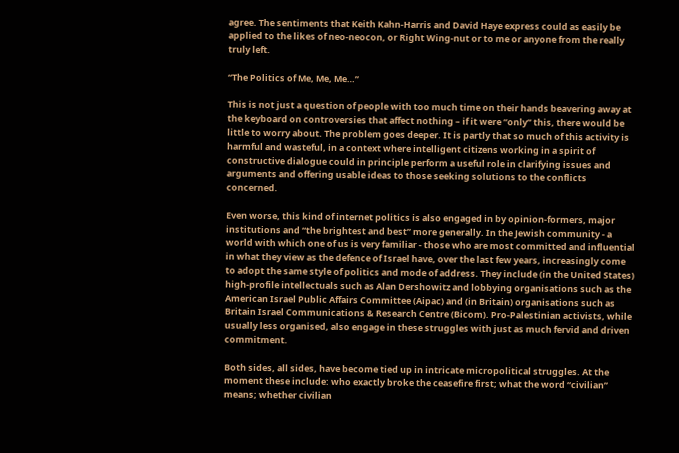agree. The sentiments that Keith Kahn-Harris and David Haye express could as easily be applied to the likes of neo-neocon, or Right Wing-nut or to me or anyone from the really truly left.

“The Politics of Me, Me, Me…”

This is not just a question of people with too much time on their hands beavering away at the keyboard on controversies that affect nothing – if it were “only” this, there would be little to worry about. The problem goes deeper. It is partly that so much of this activity is harmful and wasteful, in a context where intelligent citizens working in a spirit of constructive dialogue could in principle perform a useful role in clarifying issues and arguments and offering usable ideas to those seeking solutions to the conflicts concerned.

Even worse, this kind of internet politics is also engaged in by opinion-formers, major institutions and “the brightest and best” more generally. In the Jewish community - a world with which one of us is very familiar - those who are most committed and influential in what they view as the defence of Israel have, over the last few years, increasingly come to adopt the same style of politics and mode of address. They include (in the United States) high-profile intellectuals such as Alan Dershowitz and lobbying organisations such as the American Israel Public Affairs Committee (Aipac) and (in Britain) organisations such as Britain Israel Communications & Research Centre (Bicom). Pro-Palestinian activists, while usually less organised, also engage in these struggles with just as much fervid and driven commitment.

Both sides, all sides, have become tied up in intricate micropolitical struggles. At the moment these include: who exactly broke the ceasefire first; what the word “civilian” means; whether civilian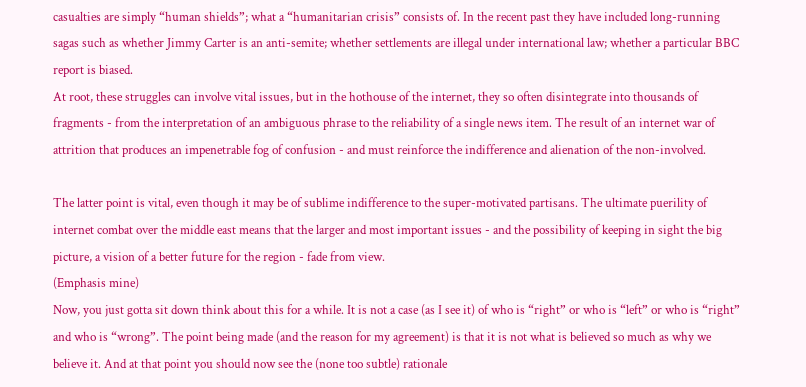casualties are simply “human shields”; what a “humanitarian crisis” consists of. In the recent past they have included long-running sagas such as whether Jimmy Carter is an anti-semite; whether settlements are illegal under international law; whether a particular BBC report is biased.
At root, these struggles can involve vital issues, but in the hothouse of the internet, they so often disintegrate into thousands of fragments - from the interpretation of an ambiguous phrase to the reliability of a single news item. The result of an internet war of attrition that produces an impenetrable fog of confusion - and must reinforce the indifference and alienation of the non-involved.

The latter point is vital, even though it may be of sublime indifference to the super-motivated partisans. The ultimate puerility of internet combat over the middle east means that the larger and most important issues - and the possibility of keeping in sight the big picture, a vision of a better future for the region - fade from view.
(Emphasis mine)
Now, you just gotta sit down think about this for a while. It is not a case (as I see it) of who is “right” or who is “left” or who is “right” and who is “wrong”. The point being made (and the reason for my agreement) is that it is not what is believed so much as why we believe it. And at that point you should now see the (none too subtle) rationale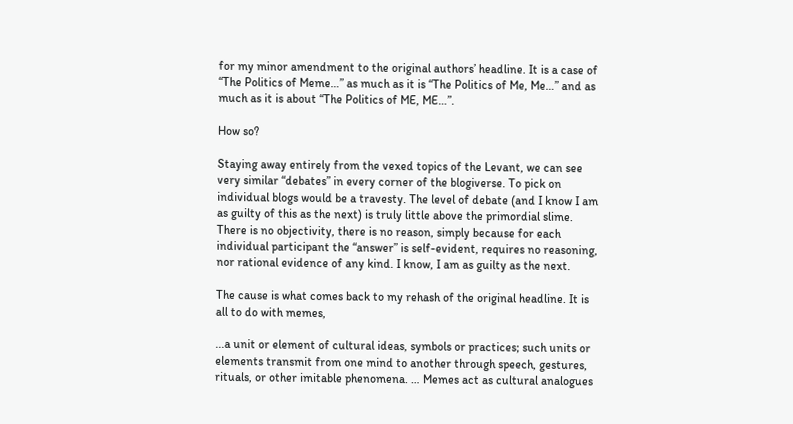for my minor amendment to the original authors’ headline. It is a case of “The Politics of Meme…” as much as it is “The Politics of Me, Me…” and as much as it is about “The Politics of ME, ME…”.

How so?

Staying away entirely from the vexed topics of the Levant, we can see very similar “debates” in every corner of the blogiverse. To pick on individual blogs would be a travesty. The level of debate (and I know I am as guilty of this as the next) is truly little above the primordial slime. There is no objectivity, there is no reason, simply because for each individual participant the “answer” is self-evident, requires no reasoning, nor rational evidence of any kind. I know, I am as guilty as the next.

The cause is what comes back to my rehash of the original headline. It is all to do with memes,

...a unit or element of cultural ideas, symbols or practices; such units or elements transmit from one mind to another through speech, gestures, rituals, or other imitable phenomena. … Memes act as cultural analogues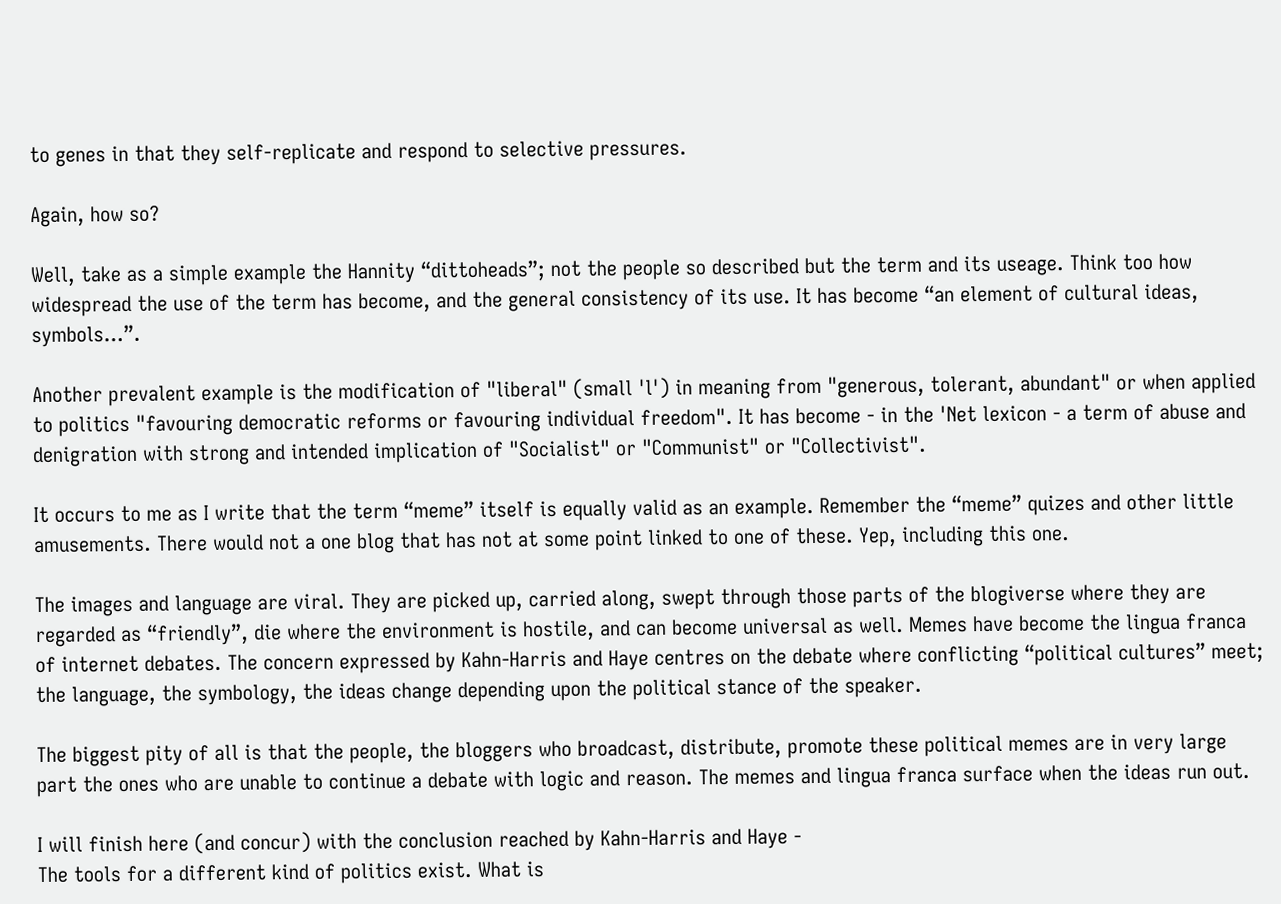to genes in that they self-replicate and respond to selective pressures.

Again, how so?

Well, take as a simple example the Hannity “dittoheads”; not the people so described but the term and its useage. Think too how widespread the use of the term has become, and the general consistency of its use. It has become “an element of cultural ideas, symbols…”.

Another prevalent example is the modification of "liberal" (small 'l') in meaning from "generous, tolerant, abundant" or when applied to politics "favouring democratic reforms or favouring individual freedom". It has become - in the 'Net lexicon - a term of abuse and denigration with strong and intended implication of "Socialist" or "Communist" or "Collectivist".

It occurs to me as I write that the term “meme” itself is equally valid as an example. Remember the “meme” quizes and other little amusements. There would not a one blog that has not at some point linked to one of these. Yep, including this one.

The images and language are viral. They are picked up, carried along, swept through those parts of the blogiverse where they are regarded as “friendly”, die where the environment is hostile, and can become universal as well. Memes have become the lingua franca of internet debates. The concern expressed by Kahn-Harris and Haye centres on the debate where conflicting “political cultures” meet; the language, the symbology, the ideas change depending upon the political stance of the speaker.

The biggest pity of all is that the people, the bloggers who broadcast, distribute, promote these political memes are in very large part the ones who are unable to continue a debate with logic and reason. The memes and lingua franca surface when the ideas run out.

I will finish here (and concur) with the conclusion reached by Kahn-Harris and Haye -
The tools for a different kind of politics exist. What is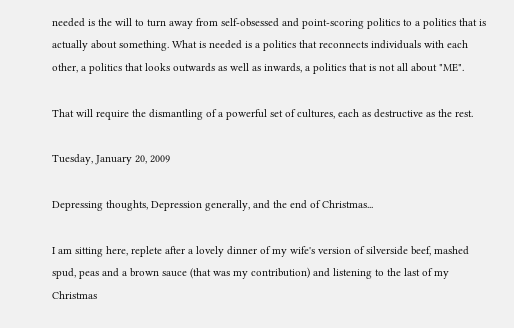needed is the will to turn away from self-obsessed and point-scoring politics to a politics that is actually about something. What is needed is a politics that reconnects individuals with each other, a politics that looks outwards as well as inwards, a politics that is not all about "ME".

That will require the dismantling of a powerful set of cultures, each as destructive as the rest.

Tuesday, January 20, 2009

Depressing thoughts, Depression generally, and the end of Christmas...

I am sitting here, replete after a lovely dinner of my wife's version of silverside beef, mashed spud, peas and a brown sauce (that was my contribution) and listening to the last of my Christmas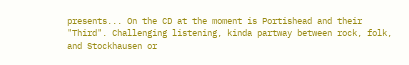presents... On the CD at the moment is Portishead and their "Third". Challenging listening, kinda partway between rock, folk, and Stockhausen or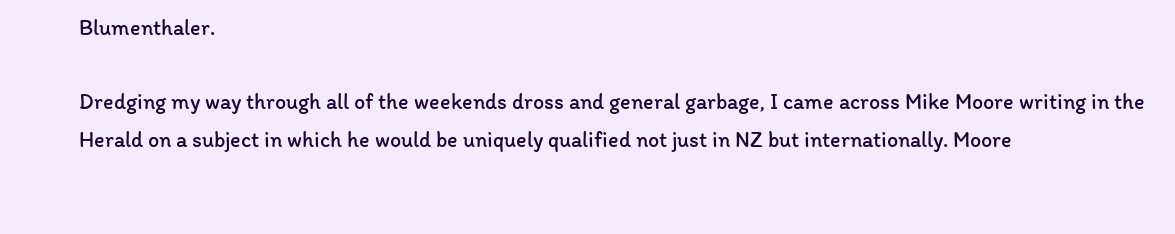Blumenthaler.

Dredging my way through all of the weekends dross and general garbage, I came across Mike Moore writing in the Herald on a subject in which he would be uniquely qualified not just in NZ but internationally. Moore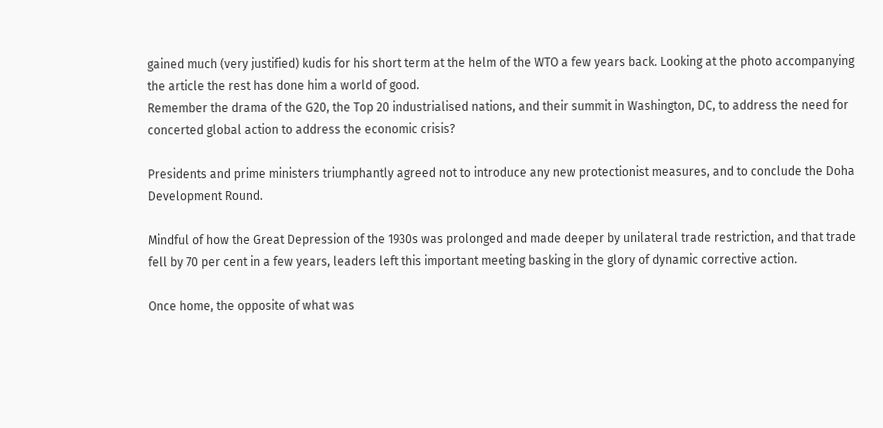gained much (very justified) kudis for his short term at the helm of the WTO a few years back. Looking at the photo accompanying the article the rest has done him a world of good.
Remember the drama of the G20, the Top 20 industrialised nations, and their summit in Washington, DC, to address the need for concerted global action to address the economic crisis?

Presidents and prime ministers triumphantly agreed not to introduce any new protectionist measures, and to conclude the Doha Development Round.

Mindful of how the Great Depression of the 1930s was prolonged and made deeper by unilateral trade restriction, and that trade fell by 70 per cent in a few years, leaders left this important meeting basking in the glory of dynamic corrective action.

Once home, the opposite of what was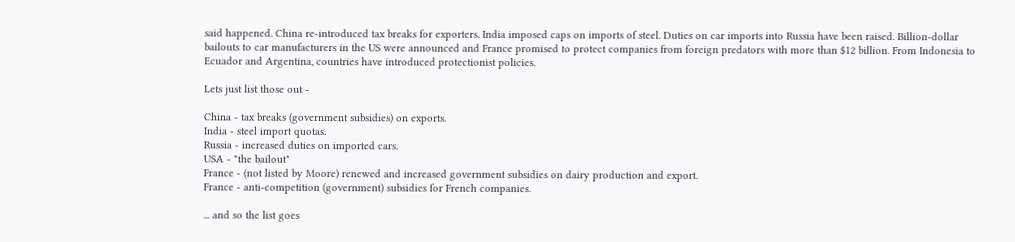said happened. China re-introduced tax breaks for exporters. India imposed caps on imports of steel. Duties on car imports into Russia have been raised. Billion-dollar bailouts to car manufacturers in the US were announced and France promised to protect companies from foreign predators with more than $12 billion. From Indonesia to Ecuador and Argentina, countries have introduced protectionist policies.

Lets just list those out -

China - tax breaks (government subsidies) on exports.
India - steel import quotas.
Russia - increased duties on imported cars.
USA - "the bailout"
France - (not listed by Moore) renewed and increased government subsidies on dairy production and export.
France - anti-competition (government) subsidies for French companies.

... and so the list goes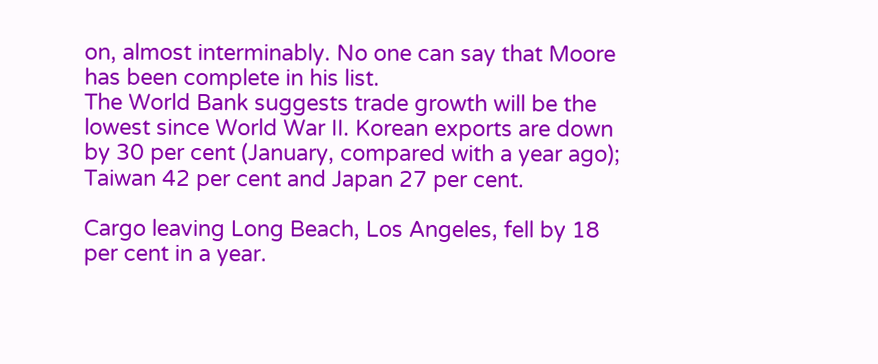on, almost interminably. No one can say that Moore has been complete in his list.
The World Bank suggests trade growth will be the lowest since World War II. Korean exports are down by 30 per cent (January, compared with a year ago); Taiwan 42 per cent and Japan 27 per cent.

Cargo leaving Long Beach, Los Angeles, fell by 18 per cent in a year.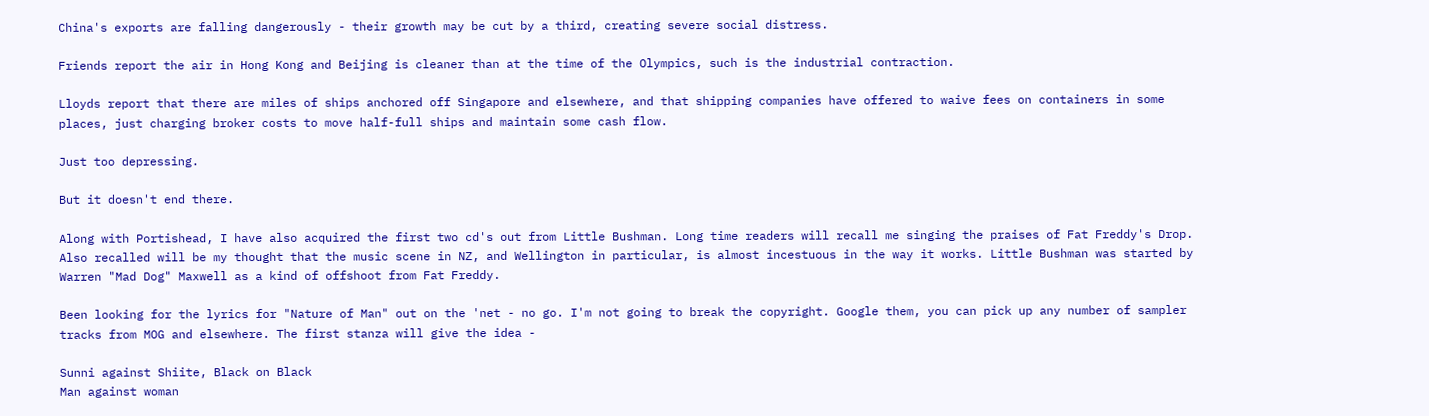China's exports are falling dangerously - their growth may be cut by a third, creating severe social distress.

Friends report the air in Hong Kong and Beijing is cleaner than at the time of the Olympics, such is the industrial contraction.

Lloyds report that there are miles of ships anchored off Singapore and elsewhere, and that shipping companies have offered to waive fees on containers in some places, just charging broker costs to move half-full ships and maintain some cash flow.

Just too depressing.

But it doesn't end there.

Along with Portishead, I have also acquired the first two cd's out from Little Bushman. Long time readers will recall me singing the praises of Fat Freddy's Drop. Also recalled will be my thought that the music scene in NZ, and Wellington in particular, is almost incestuous in the way it works. Little Bushman was started by Warren "Mad Dog" Maxwell as a kind of offshoot from Fat Freddy.

Been looking for the lyrics for "Nature of Man" out on the 'net - no go. I'm not going to break the copyright. Google them, you can pick up any number of sampler tracks from MOG and elsewhere. The first stanza will give the idea -

Sunni against Shiite, Black on Black
Man against woman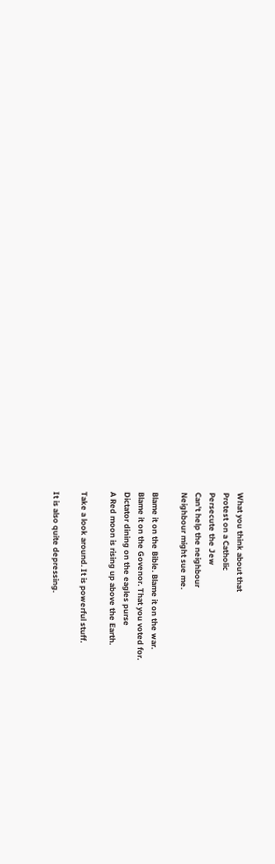What you think about that
Protest on a Catholic
Persecute the Jew
Can't help the neighbour
Neighbour might sue me.

Blame it on the Bible. Blame it on the war.
Blame it on the Govenor. That you voted for.
Dictator dining on the eagles purse
A Red moon is rising up above the Earth.

Take a look around. It is powerful stuff.

It is also quite depressing.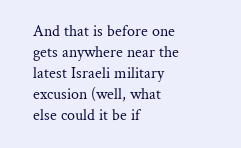And that is before one gets anywhere near the latest Israeli military excusion (well, what else could it be if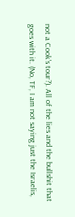not a Cook's tour?). All of the lies and the bullshit that goes with it. (No, TF, I am not saying just the Israelis,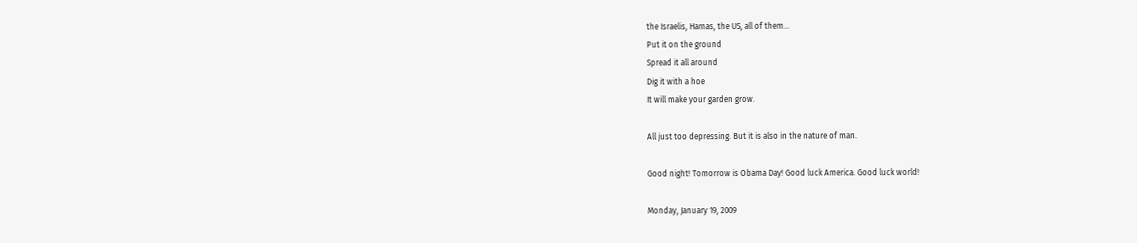the Israelis, Hamas, the US, all of them...
Put it on the ground
Spread it all around
Dig it with a hoe
It will make your garden grow.

All just too depressing. But it is also in the nature of man.

Good night! Tomorrow is Obama Day! Good luck America. Good luck world!

Monday, January 19, 2009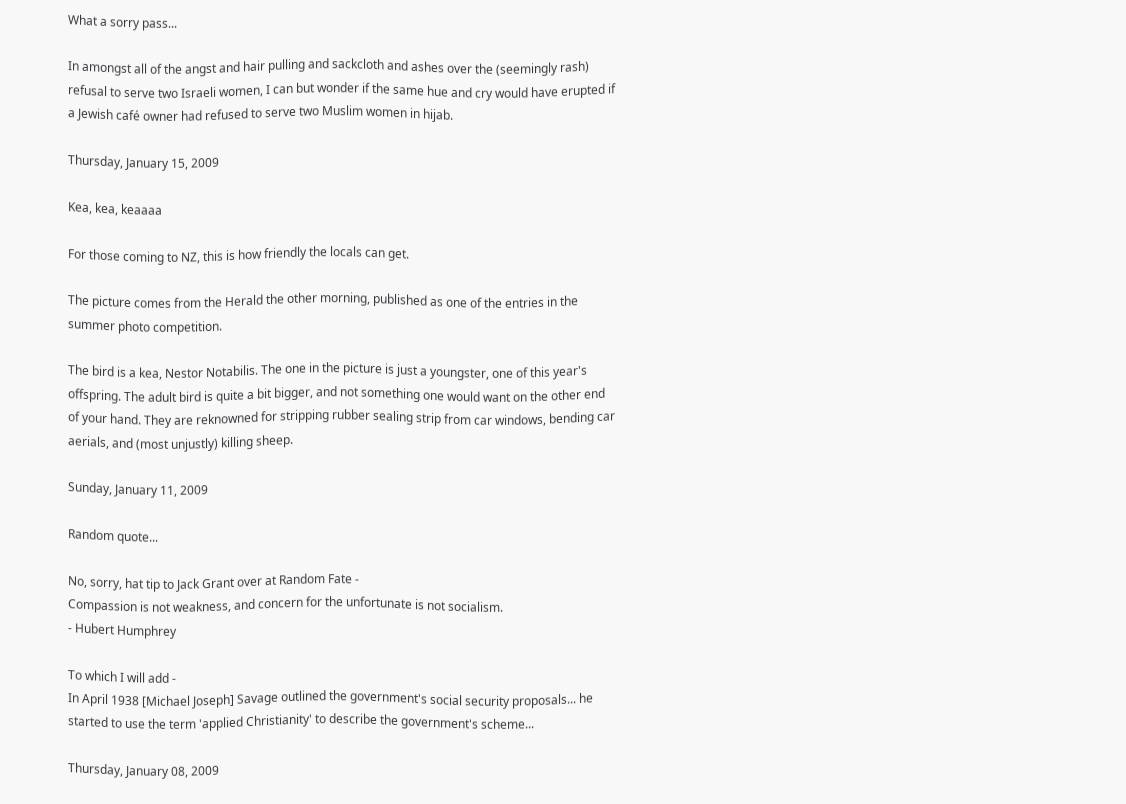What a sorry pass...

In amongst all of the angst and hair pulling and sackcloth and ashes over the (seemingly rash) refusal to serve two Israeli women, I can but wonder if the same hue and cry would have erupted if a Jewish café owner had refused to serve two Muslim women in hijab.

Thursday, January 15, 2009

Kea, kea, keaaaa

For those coming to NZ, this is how friendly the locals can get.

The picture comes from the Herald the other morning, published as one of the entries in the summer photo competition.

The bird is a kea, Nestor Notabilis. The one in the picture is just a youngster, one of this year's offspring. The adult bird is quite a bit bigger, and not something one would want on the other end of your hand. They are reknowned for stripping rubber sealing strip from car windows, bending car aerials, and (most unjustly) killing sheep.

Sunday, January 11, 2009

Random quote...

No, sorry, hat tip to Jack Grant over at Random Fate -
Compassion is not weakness, and concern for the unfortunate is not socialism.
- Hubert Humphrey

To which I will add -
In April 1938 [Michael Joseph] Savage outlined the government's social security proposals... he started to use the term 'applied Christianity' to describe the government's scheme...

Thursday, January 08, 2009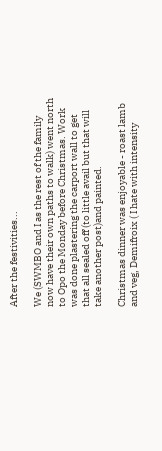After the festivities...

We (SWMBO and I as the rest of the family now have their own paths to walk) went north to Opo the Monday before Christmas. Work was done plastering the carport wall to get that all sealed off (to little avail but that will take another post)and painted.

Christmas dinner was enjoyable - roast lamb and veg, Demifroix ( I hate with intensity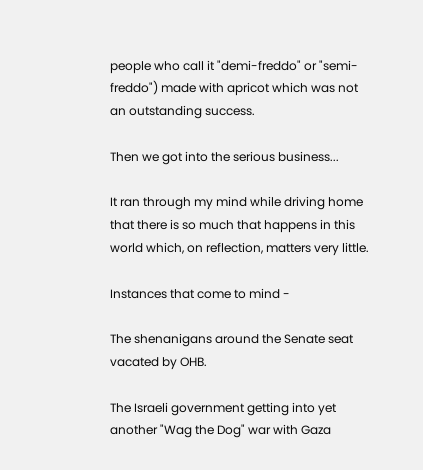people who call it "demi-freddo" or "semi-freddo") made with apricot which was not an outstanding success.

Then we got into the serious business...

It ran through my mind while driving home that there is so much that happens in this world which, on reflection, matters very little.

Instances that come to mind -

The shenanigans around the Senate seat vacated by OHB.

The Israeli government getting into yet another "Wag the Dog" war with Gaza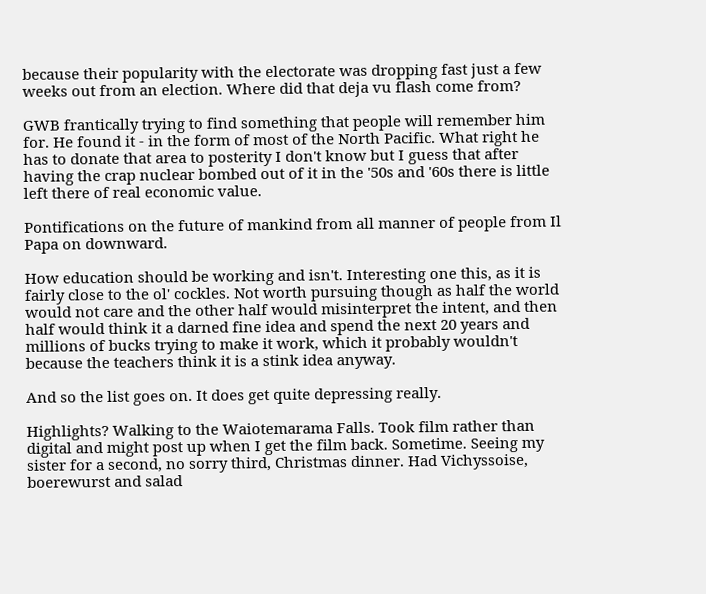because their popularity with the electorate was dropping fast just a few weeks out from an election. Where did that deja vu flash come from?

GWB frantically trying to find something that people will remember him for. He found it - in the form of most of the North Pacific. What right he has to donate that area to posterity I don't know but I guess that after having the crap nuclear bombed out of it in the '50s and '60s there is little left there of real economic value.

Pontifications on the future of mankind from all manner of people from Il Papa on downward.

How education should be working and isn't. Interesting one this, as it is fairly close to the ol' cockles. Not worth pursuing though as half the world would not care and the other half would misinterpret the intent, and then half would think it a darned fine idea and spend the next 20 years and millions of bucks trying to make it work, which it probably wouldn't because the teachers think it is a stink idea anyway.

And so the list goes on. It does get quite depressing really.

Highlights? Walking to the Waiotemarama Falls. Took film rather than digital and might post up when I get the film back. Sometime. Seeing my sister for a second, no sorry third, Christmas dinner. Had Vichyssoise, boerewurst and salad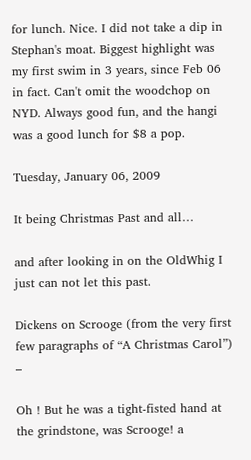for lunch. Nice. I did not take a dip in Stephan's moat. Biggest highlight was my first swim in 3 years, since Feb 06 in fact. Can't omit the woodchop on NYD. Always good fun, and the hangi was a good lunch for $8 a pop.

Tuesday, January 06, 2009

It being Christmas Past and all…

and after looking in on the OldWhig I just can not let this past.

Dickens on Scrooge (from the very first few paragraphs of “A Christmas Carol”) –

Oh ! But he was a tight-fisted hand at the grindstone, was Scrooge! a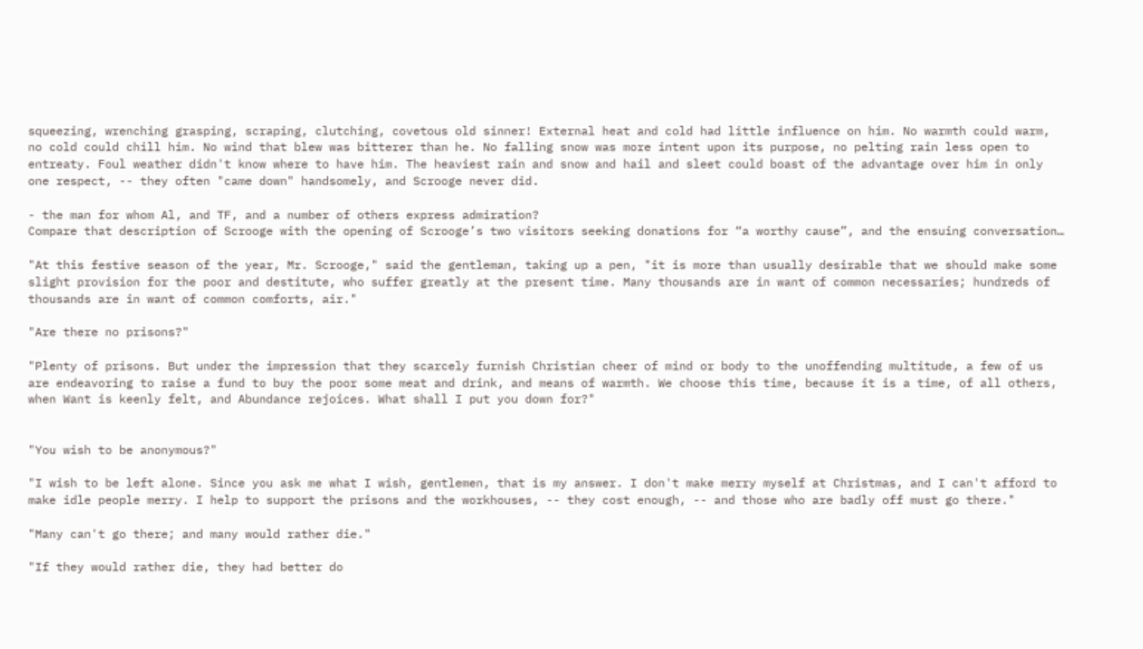squeezing, wrenching grasping, scraping, clutching, covetous old sinner! External heat and cold had little influence on him. No warmth could warm, no cold could chill him. No wind that blew was bitterer than he. No falling snow was more intent upon its purpose, no pelting rain less open to entreaty. Foul weather didn't know where to have him. The heaviest rain and snow and hail and sleet could boast of the advantage over him in only one respect, -- they often "came down" handsomely, and Scrooge never did.

- the man for whom Al, and TF, and a number of others express admiration?
Compare that description of Scrooge with the opening of Scrooge’s two visitors seeking donations for “a worthy cause”, and the ensuing conversation…

"At this festive season of the year, Mr. Scrooge," said the gentleman, taking up a pen, "it is more than usually desirable that we should make some slight provision for the poor and destitute, who suffer greatly at the present time. Many thousands are in want of common necessaries; hundreds of thousands are in want of common comforts, air."

"Are there no prisons?"

"Plenty of prisons. But under the impression that they scarcely furnish Christian cheer of mind or body to the unoffending multitude, a few of us are endeavoring to raise a fund to buy the poor some meat and drink, and means of warmth. We choose this time, because it is a time, of all others, when Want is keenly felt, and Abundance rejoices. What shall I put you down for?"


"You wish to be anonymous?"

"I wish to be left alone. Since you ask me what I wish, gentlemen, that is my answer. I don't make merry myself at Christmas, and I can't afford to make idle people merry. I help to support the prisons and the workhouses, -- they cost enough, -- and those who are badly off must go there."

"Many can't go there; and many would rather die."

"If they would rather die, they had better do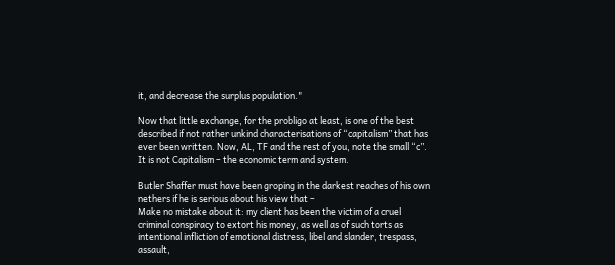it, and decrease the surplus population."

Now that little exchange, for the probligo at least, is one of the best described if not rather unkind characterisations of “capitalism” that has ever been written. Now, AL, TF and the rest of you, note the small “c”. It is not Capitalism – the economic term and system.

Butler Shaffer must have been groping in the darkest reaches of his own nethers if he is serious about his view that –
Make no mistake about it: my client has been the victim of a cruel criminal conspiracy to extort his money, as well as of such torts as intentional infliction of emotional distress, libel and slander, trespass, assault,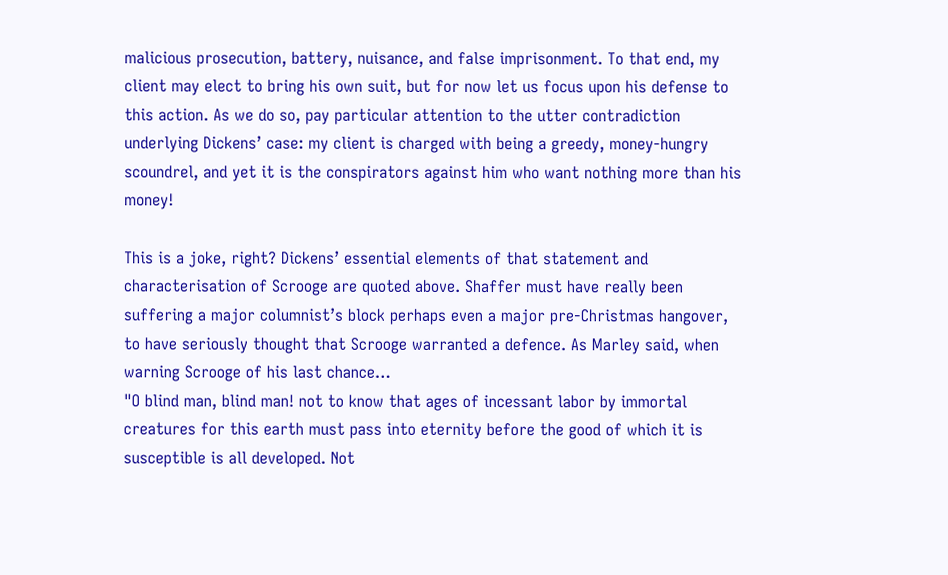malicious prosecution, battery, nuisance, and false imprisonment. To that end, my client may elect to bring his own suit, but for now let us focus upon his defense to this action. As we do so, pay particular attention to the utter contradiction underlying Dickens’ case: my client is charged with being a greedy, money-hungry scoundrel, and yet it is the conspirators against him who want nothing more than his money!

This is a joke, right? Dickens’ essential elements of that statement and characterisation of Scrooge are quoted above. Shaffer must have really been suffering a major columnist’s block perhaps even a major pre-Christmas hangover, to have seriously thought that Scrooge warranted a defence. As Marley said, when warning Scrooge of his last chance…
"O blind man, blind man! not to know that ages of incessant labor by immortal creatures for this earth must pass into eternity before the good of which it is susceptible is all developed. Not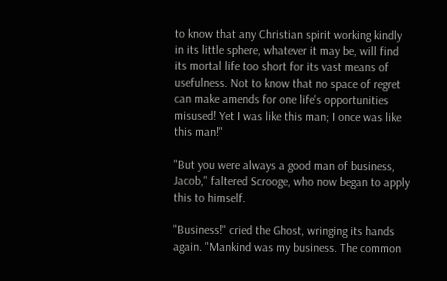to know that any Christian spirit working kindly in its little sphere, whatever it may be, will find its mortal life too short for its vast means of usefulness. Not to know that no space of regret can make amends for one life's opportunities misused! Yet I was like this man; I once was like this man!"

"But you were always a good man of business, Jacob," faltered Scrooge, who now began to apply this to himself.

"Business!" cried the Ghost, wringing its hands again. "Mankind was my business. The common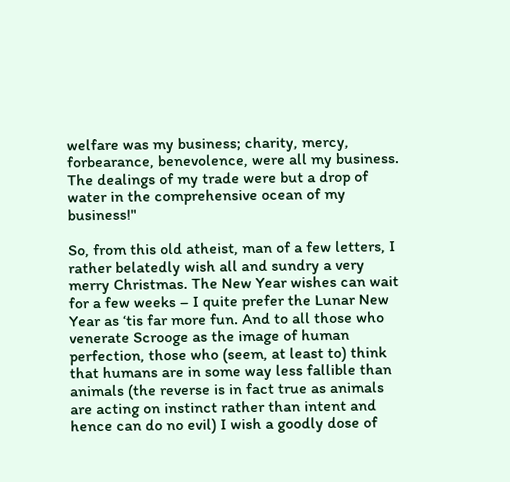welfare was my business; charity, mercy, forbearance, benevolence, were all my business. The dealings of my trade were but a drop of water in the comprehensive ocean of my business!"

So, from this old atheist, man of a few letters, I rather belatedly wish all and sundry a very merry Christmas. The New Year wishes can wait for a few weeks – I quite prefer the Lunar New Year as ‘tis far more fun. And to all those who venerate Scrooge as the image of human perfection, those who (seem, at least to) think that humans are in some way less fallible than animals (the reverse is in fact true as animals are acting on instinct rather than intent and hence can do no evil) I wish a goodly dose of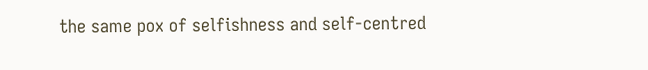the same pox of selfishness and self-centred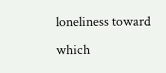loneliness toward which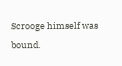Scrooge himself was bound.